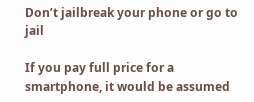Don’t jailbreak your phone or go to jail

If you pay full price for a smartphone, it would be assumed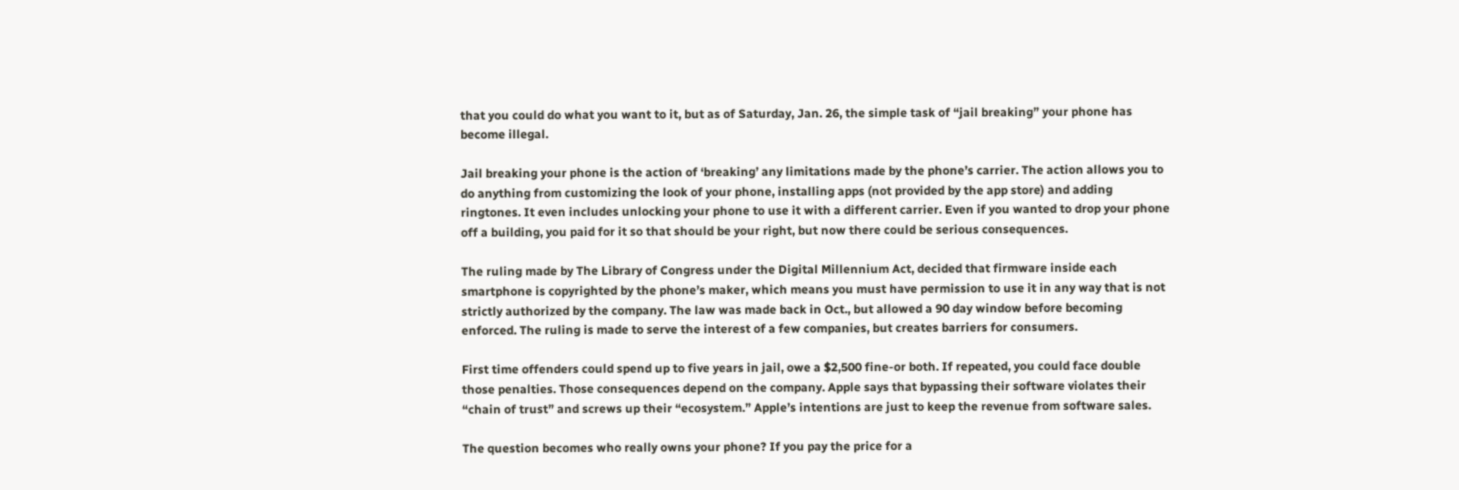that you could do what you want to it, but as of Saturday, Jan. 26, the simple task of “jail breaking” your phone has become illegal.

Jail breaking your phone is the action of ‘breaking’ any limitations made by the phone’s carrier. The action allows you to do anything from customizing the look of your phone, installing apps (not provided by the app store) and adding ringtones. It even includes unlocking your phone to use it with a different carrier. Even if you wanted to drop your phone off a building, you paid for it so that should be your right, but now there could be serious consequences.

The ruling made by The Library of Congress under the Digital Millennium Act, decided that firmware inside each smartphone is copyrighted by the phone’s maker, which means you must have permission to use it in any way that is not strictly authorized by the company. The law was made back in Oct., but allowed a 90 day window before becoming enforced. The ruling is made to serve the interest of a few companies, but creates barriers for consumers.

First time offenders could spend up to five years in jail, owe a $2,500 fine-or both. If repeated, you could face double those penalties. Those consequences depend on the company. Apple says that bypassing their software violates their “chain of trust” and screws up their “ecosystem.” Apple’s intentions are just to keep the revenue from software sales.

The question becomes who really owns your phone? If you pay the price for a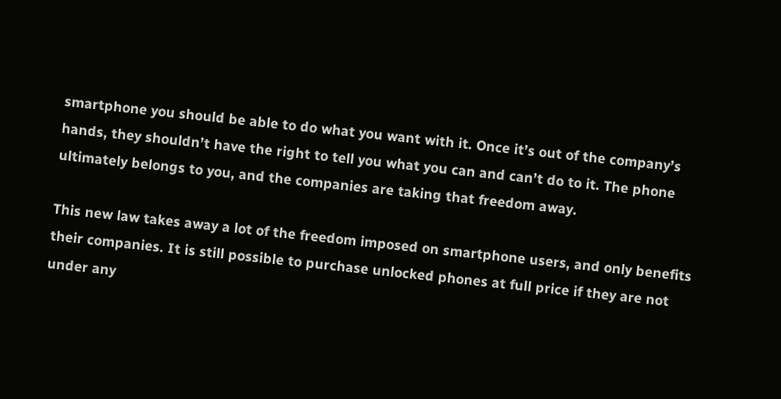smartphone you should be able to do what you want with it. Once it’s out of the company’s hands, they shouldn’t have the right to tell you what you can and can’t do to it. The phone ultimately belongs to you, and the companies are taking that freedom away.

This new law takes away a lot of the freedom imposed on smartphone users, and only benefits their companies. It is still possible to purchase unlocked phones at full price if they are not under any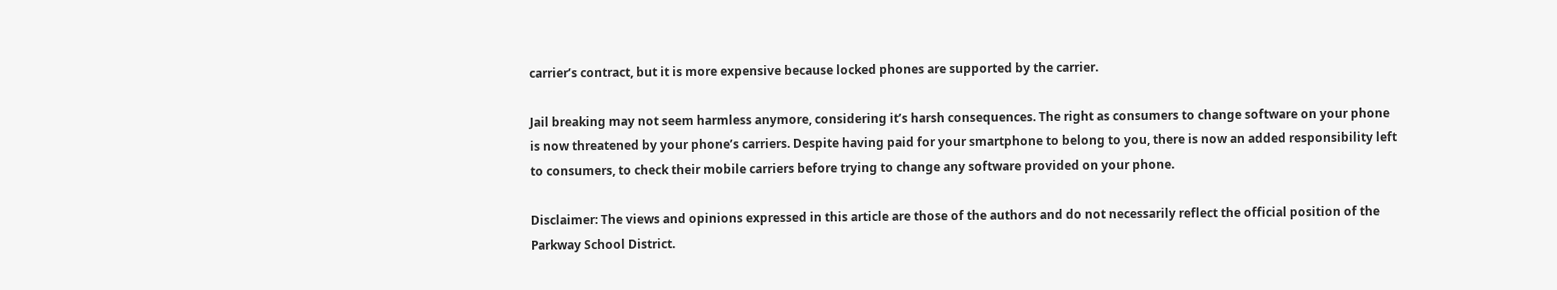carrier’s contract, but it is more expensive because locked phones are supported by the carrier.

Jail breaking may not seem harmless anymore, considering it’s harsh consequences. The right as consumers to change software on your phone is now threatened by your phone’s carriers. Despite having paid for your smartphone to belong to you, there is now an added responsibility left to consumers, to check their mobile carriers before trying to change any software provided on your phone.

Disclaimer: The views and opinions expressed in this article are those of the authors and do not necessarily reflect the official position of the Parkway School District.